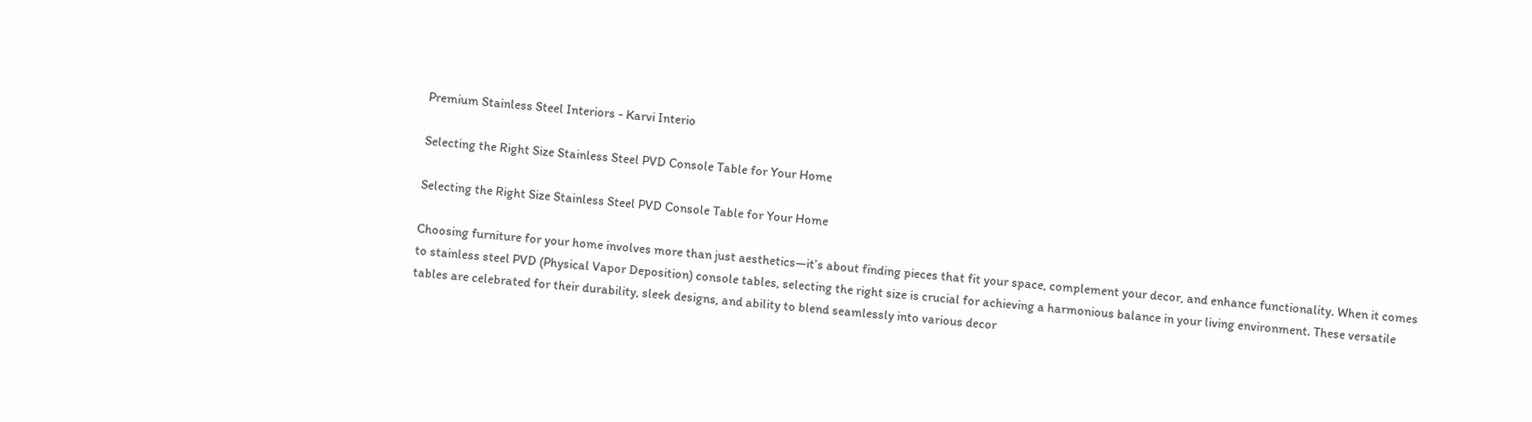Premium Stainless Steel Interiors - Karvi Interio

Selecting the Right Size Stainless Steel PVD Console Table for Your Home

Selecting the Right Size Stainless Steel PVD Console Table for Your Home

Choosing furniture for your home involves more than just aesthetics—it’s about finding pieces that fit your space, complement your decor, and enhance functionality. When it comes to stainless steel PVD (Physical Vapor Deposition) console tables, selecting the right size is crucial for achieving a harmonious balance in your living environment. These versatile tables are celebrated for their durability, sleek designs, and ability to blend seamlessly into various decor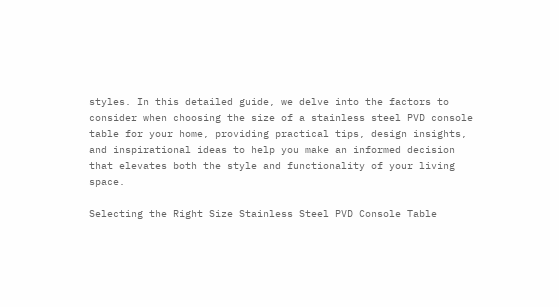styles. In this detailed guide, we delve into the factors to consider when choosing the size of a stainless steel PVD console table for your home, providing practical tips, design insights, and inspirational ideas to help you make an informed decision that elevates both the style and functionality of your living space.

Selecting the Right Size Stainless Steel PVD Console Table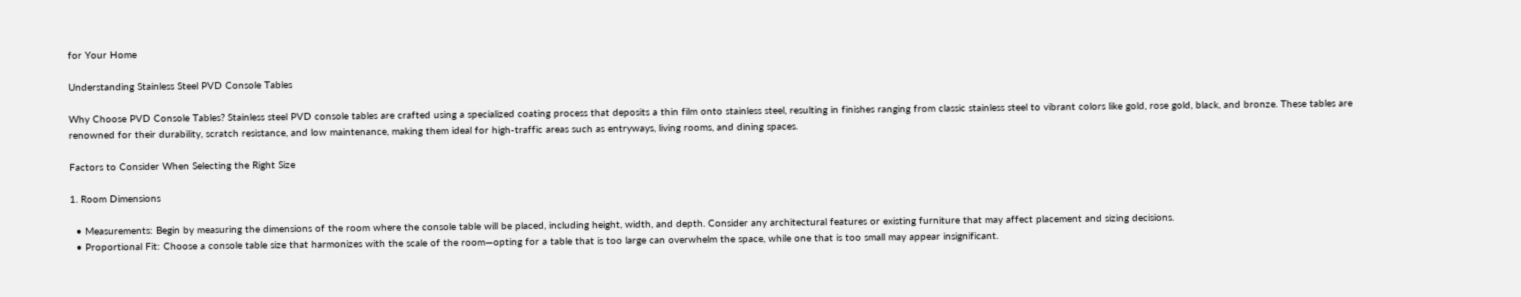for Your Home

Understanding Stainless Steel PVD Console Tables

Why Choose PVD Console Tables? Stainless steel PVD console tables are crafted using a specialized coating process that deposits a thin film onto stainless steel, resulting in finishes ranging from classic stainless steel to vibrant colors like gold, rose gold, black, and bronze. These tables are renowned for their durability, scratch resistance, and low maintenance, making them ideal for high-traffic areas such as entryways, living rooms, and dining spaces.

Factors to Consider When Selecting the Right Size

1. Room Dimensions

  • Measurements: Begin by measuring the dimensions of the room where the console table will be placed, including height, width, and depth. Consider any architectural features or existing furniture that may affect placement and sizing decisions.
  • Proportional Fit: Choose a console table size that harmonizes with the scale of the room—opting for a table that is too large can overwhelm the space, while one that is too small may appear insignificant.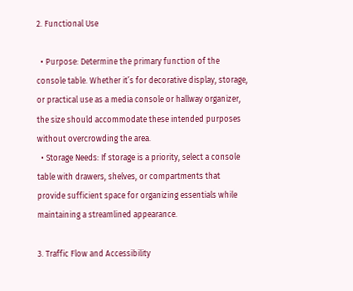2. Functional Use

  • Purpose: Determine the primary function of the console table. Whether it’s for decorative display, storage, or practical use as a media console or hallway organizer, the size should accommodate these intended purposes without overcrowding the area.
  • Storage Needs: If storage is a priority, select a console table with drawers, shelves, or compartments that provide sufficient space for organizing essentials while maintaining a streamlined appearance.

3. Traffic Flow and Accessibility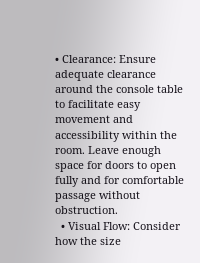• Clearance: Ensure adequate clearance around the console table to facilitate easy movement and accessibility within the room. Leave enough space for doors to open fully and for comfortable passage without obstruction.
  • Visual Flow: Consider how the size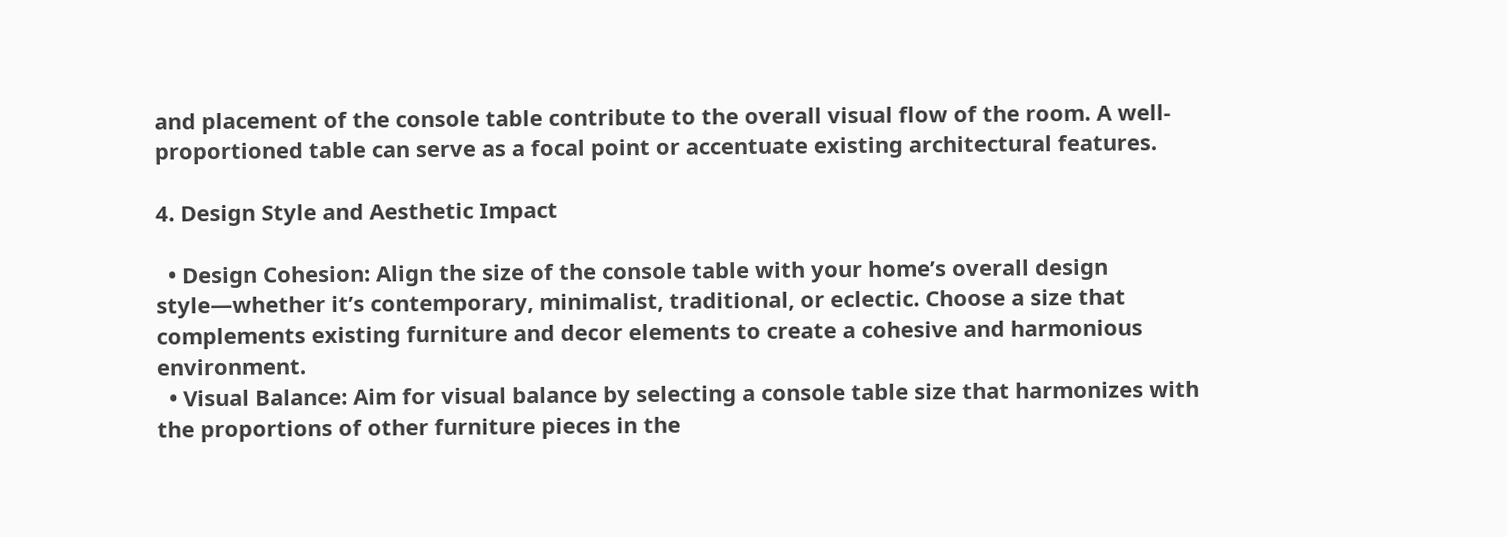and placement of the console table contribute to the overall visual flow of the room. A well-proportioned table can serve as a focal point or accentuate existing architectural features.

4. Design Style and Aesthetic Impact

  • Design Cohesion: Align the size of the console table with your home’s overall design style—whether it’s contemporary, minimalist, traditional, or eclectic. Choose a size that complements existing furniture and decor elements to create a cohesive and harmonious environment.
  • Visual Balance: Aim for visual balance by selecting a console table size that harmonizes with the proportions of other furniture pieces in the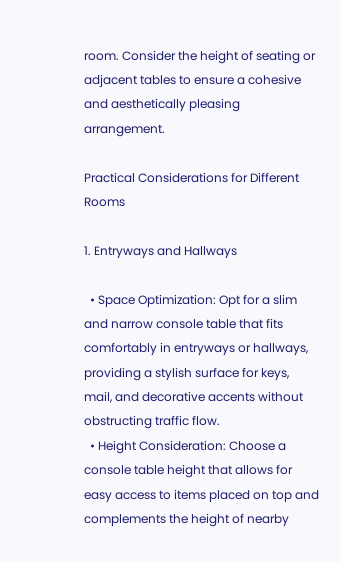room. Consider the height of seating or adjacent tables to ensure a cohesive and aesthetically pleasing arrangement.

Practical Considerations for Different Rooms

1. Entryways and Hallways

  • Space Optimization: Opt for a slim and narrow console table that fits comfortably in entryways or hallways, providing a stylish surface for keys, mail, and decorative accents without obstructing traffic flow.
  • Height Consideration: Choose a console table height that allows for easy access to items placed on top and complements the height of nearby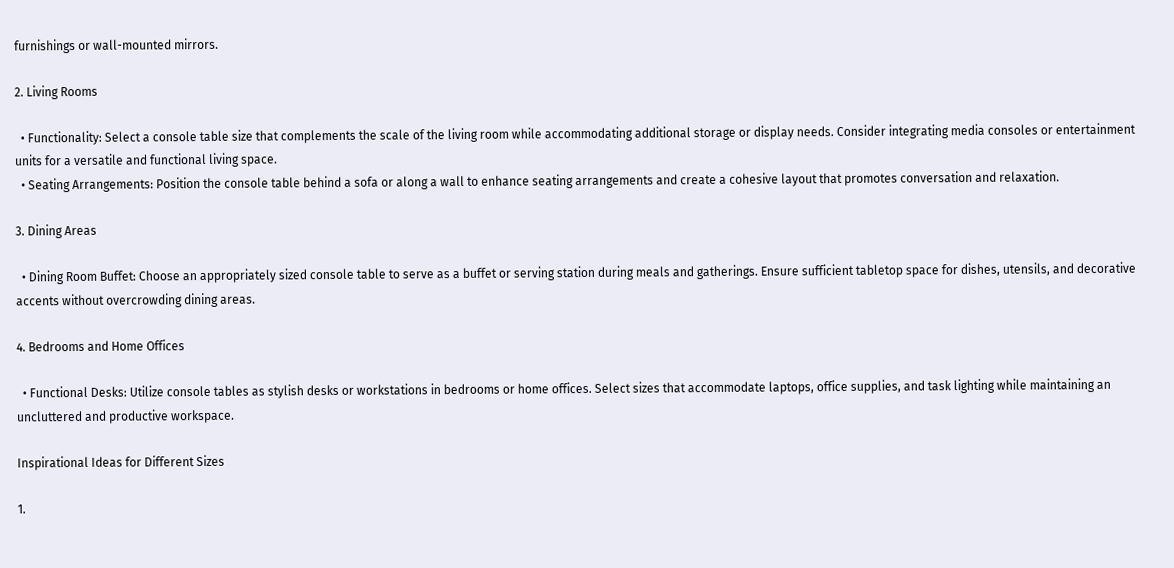furnishings or wall-mounted mirrors.

2. Living Rooms

  • Functionality: Select a console table size that complements the scale of the living room while accommodating additional storage or display needs. Consider integrating media consoles or entertainment units for a versatile and functional living space.
  • Seating Arrangements: Position the console table behind a sofa or along a wall to enhance seating arrangements and create a cohesive layout that promotes conversation and relaxation.

3. Dining Areas

  • Dining Room Buffet: Choose an appropriately sized console table to serve as a buffet or serving station during meals and gatherings. Ensure sufficient tabletop space for dishes, utensils, and decorative accents without overcrowding dining areas.

4. Bedrooms and Home Offices

  • Functional Desks: Utilize console tables as stylish desks or workstations in bedrooms or home offices. Select sizes that accommodate laptops, office supplies, and task lighting while maintaining an uncluttered and productive workspace.

Inspirational Ideas for Different Sizes

1.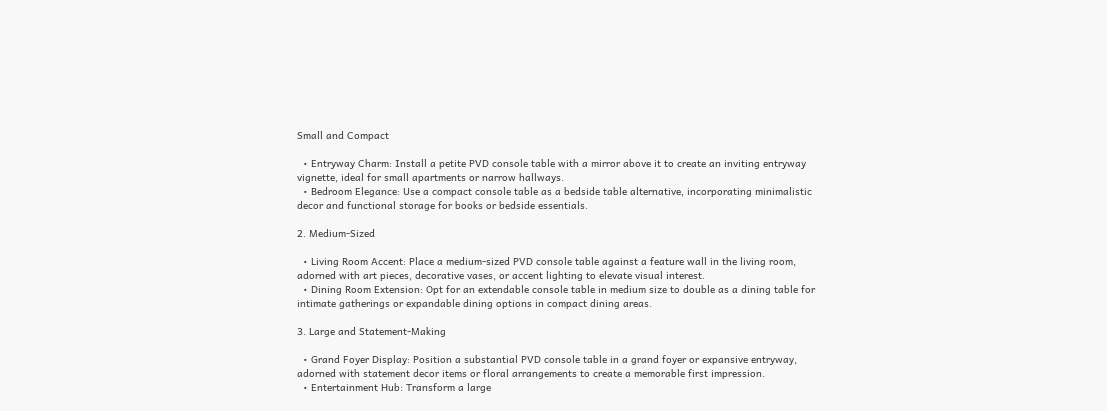Small and Compact

  • Entryway Charm: Install a petite PVD console table with a mirror above it to create an inviting entryway vignette, ideal for small apartments or narrow hallways.
  • Bedroom Elegance: Use a compact console table as a bedside table alternative, incorporating minimalistic decor and functional storage for books or bedside essentials.

2. Medium-Sized

  • Living Room Accent: Place a medium-sized PVD console table against a feature wall in the living room, adorned with art pieces, decorative vases, or accent lighting to elevate visual interest.
  • Dining Room Extension: Opt for an extendable console table in medium size to double as a dining table for intimate gatherings or expandable dining options in compact dining areas.

3. Large and Statement-Making

  • Grand Foyer Display: Position a substantial PVD console table in a grand foyer or expansive entryway, adorned with statement decor items or floral arrangements to create a memorable first impression.
  • Entertainment Hub: Transform a large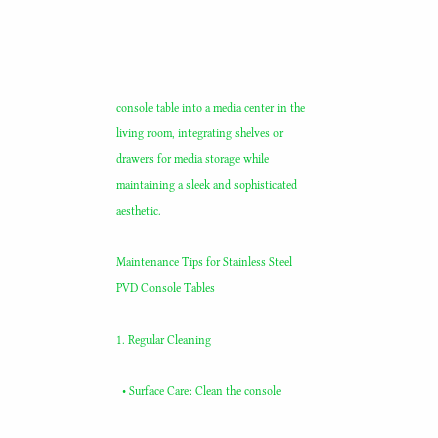console table into a media center in the living room, integrating shelves or drawers for media storage while maintaining a sleek and sophisticated aesthetic.

Maintenance Tips for Stainless Steel PVD Console Tables

1. Regular Cleaning

  • Surface Care: Clean the console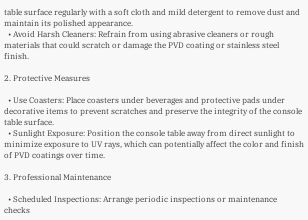table surface regularly with a soft cloth and mild detergent to remove dust and maintain its polished appearance.
  • Avoid Harsh Cleaners: Refrain from using abrasive cleaners or rough materials that could scratch or damage the PVD coating or stainless steel finish.

2. Protective Measures

  • Use Coasters: Place coasters under beverages and protective pads under decorative items to prevent scratches and preserve the integrity of the console table surface.
  • Sunlight Exposure: Position the console table away from direct sunlight to minimize exposure to UV rays, which can potentially affect the color and finish of PVD coatings over time.

3. Professional Maintenance

  • Scheduled Inspections: Arrange periodic inspections or maintenance checks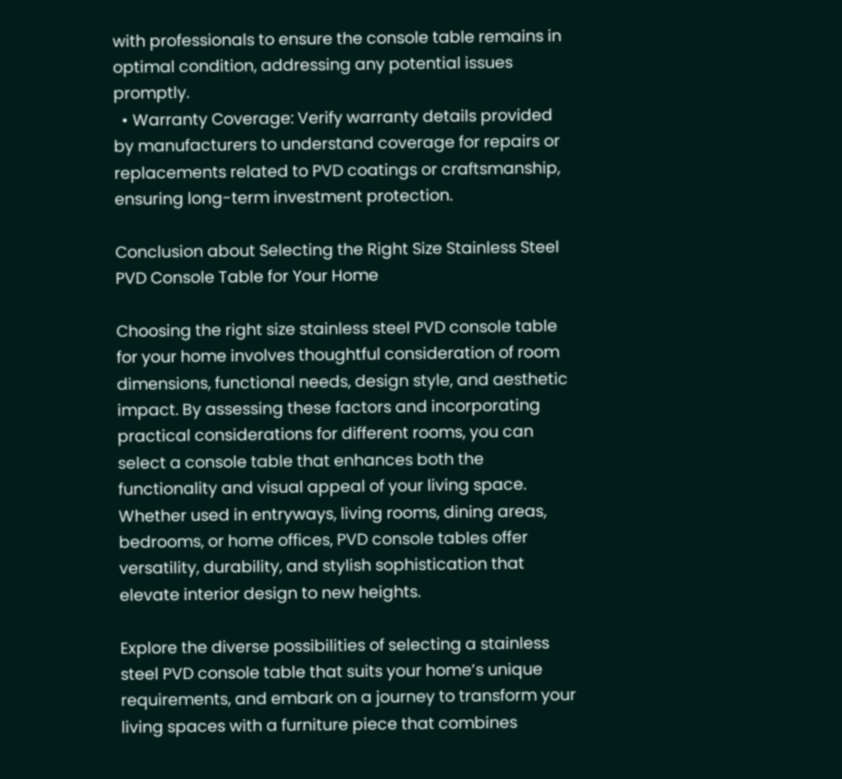with professionals to ensure the console table remains in optimal condition, addressing any potential issues promptly.
  • Warranty Coverage: Verify warranty details provided by manufacturers to understand coverage for repairs or replacements related to PVD coatings or craftsmanship, ensuring long-term investment protection.

Conclusion about Selecting the Right Size Stainless Steel PVD Console Table for Your Home

Choosing the right size stainless steel PVD console table for your home involves thoughtful consideration of room dimensions, functional needs, design style, and aesthetic impact. By assessing these factors and incorporating practical considerations for different rooms, you can select a console table that enhances both the functionality and visual appeal of your living space. Whether used in entryways, living rooms, dining areas, bedrooms, or home offices, PVD console tables offer versatility, durability, and stylish sophistication that elevate interior design to new heights.

Explore the diverse possibilities of selecting a stainless steel PVD console table that suits your home’s unique requirements, and embark on a journey to transform your living spaces with a furniture piece that combines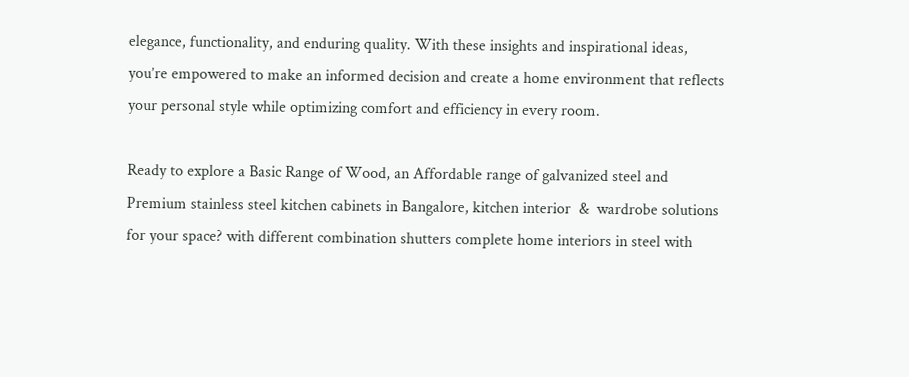elegance, functionality, and enduring quality. With these insights and inspirational ideas, you’re empowered to make an informed decision and create a home environment that reflects your personal style while optimizing comfort and efficiency in every room.

Ready to explore a Basic Range of Wood, an Affordable range of galvanized steel and Premium stainless steel kitchen cabinets in Bangalore, kitchen interior  &  wardrobe solutions for your space? with different combination shutters complete home interiors in steel with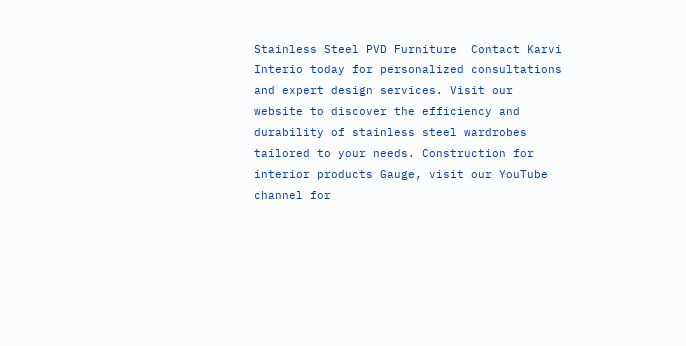Stainless Steel PVD Furniture  Contact Karvi Interio today for personalized consultations and expert design services. Visit our website to discover the efficiency and durability of stainless steel wardrobes tailored to your needs. Construction for interior products Gauge, visit our YouTube channel for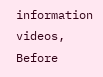information videos, Before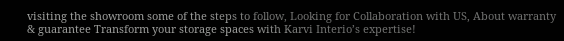visiting the showroom some of the steps to follow, Looking for Collaboration with US, About warranty & guarantee Transform your storage spaces with Karvi Interio’s expertise!